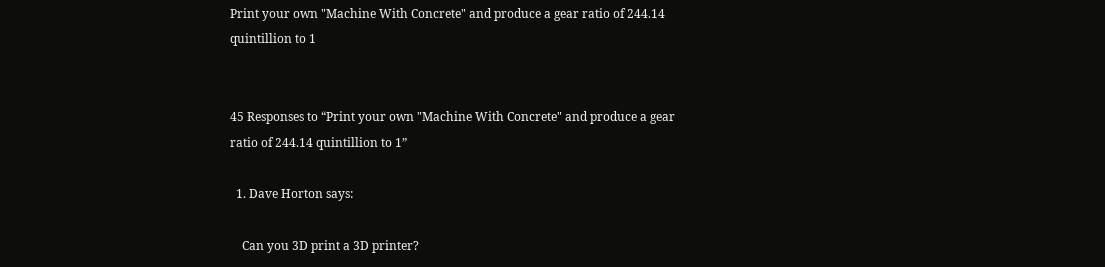Print your own "Machine With Concrete" and produce a gear ratio of 244.14 quintillion to 1


45 Responses to “Print your own "Machine With Concrete" and produce a gear ratio of 244.14 quintillion to 1”

  1. Dave Horton says:

    Can you 3D print a 3D printer?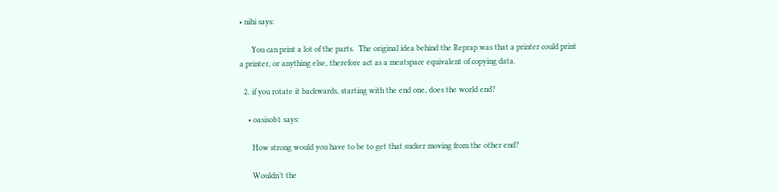• nihi says:

      You can print a lot of the parts.  The original idea behind the Reprap was that a printer could print a printer, or anything else, therefore act as a meatspace equivalent of copying data.

  2. if you rotate it backwards, starting with the end one, does the world end?

    • oasisob1 says:

      How strong would you have to be to get that sucker moving from the other end?

      Wouldn’t the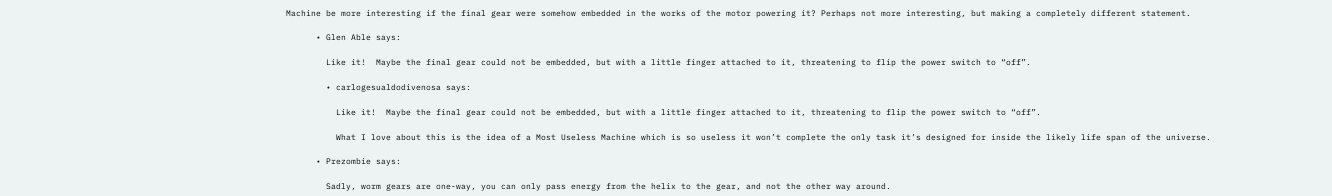Machine be more interesting if the final gear were somehow embedded in the works of the motor powering it? Perhaps not more interesting, but making a completely different statement.

      • Glen Able says:

        Like it!  Maybe the final gear could not be embedded, but with a little finger attached to it, threatening to flip the power switch to “off”.

        • carlogesualdodivenosa says:

          Like it!  Maybe the final gear could not be embedded, but with a little finger attached to it, threatening to flip the power switch to “off”.

          What I love about this is the idea of a Most Useless Machine which is so useless it won’t complete the only task it’s designed for inside the likely life span of the universe.

      • Prezombie says:

        Sadly, worm gears are one-way, you can only pass energy from the helix to the gear, and not the other way around.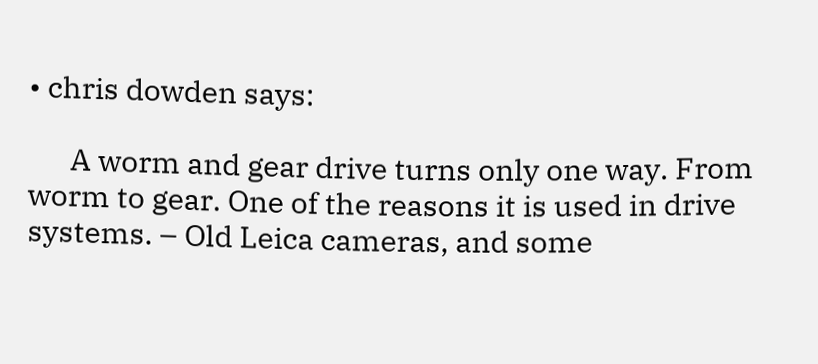• chris dowden says:

      A worm and gear drive turns only one way. From worm to gear. One of the reasons it is used in drive systems. – Old Leica cameras, and some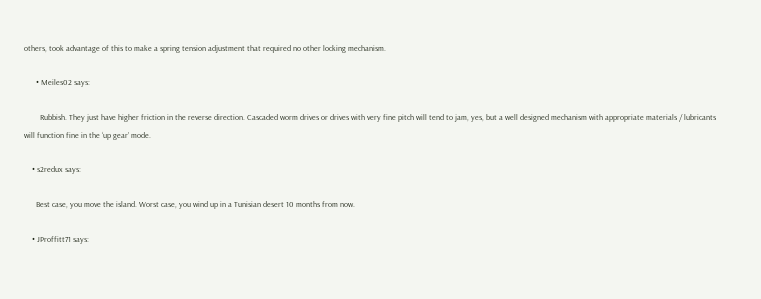others, took advantage of this to make a spring tension adjustment that required no other locking mechanism.

      • Meiles02 says:

        Rubbish. They just have higher friction in the reverse direction. Cascaded worm drives or drives with very fine pitch will tend to jam, yes, but a well designed mechanism with appropriate materials / lubricants will function fine in the ‘up gear’ mode.

    • s2redux says:

      Best case, you move the island. Worst case, you wind up in a Tunisian desert 10 months from now.

    • JProffitt71 says: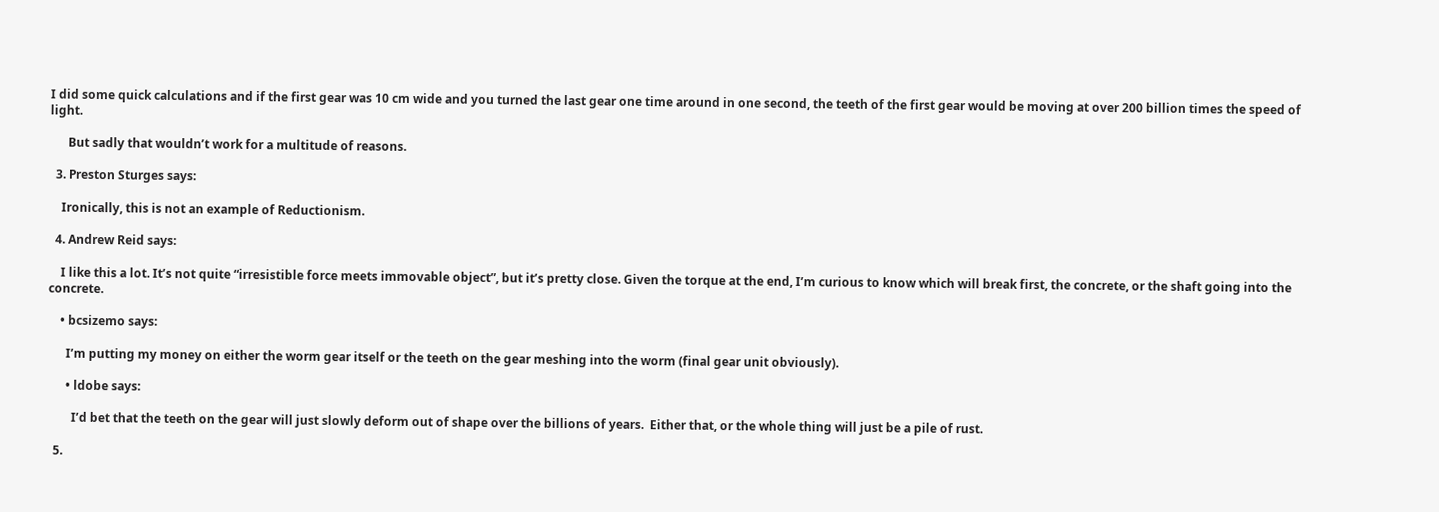I did some quick calculations and if the first gear was 10 cm wide and you turned the last gear one time around in one second, the teeth of the first gear would be moving at over 200 billion times the speed of light.

      But sadly that wouldn’t work for a multitude of reasons.

  3. Preston Sturges says:

    Ironically, this is not an example of Reductionism.

  4. Andrew Reid says:

    I like this a lot. It’s not quite “irresistible force meets immovable object”, but it’s pretty close. Given the torque at the end, I’m curious to know which will break first, the concrete, or the shaft going into the concrete.

    • bcsizemo says:

      I’m putting my money on either the worm gear itself or the teeth on the gear meshing into the worm (final gear unit obviously).

      • ldobe says:

        I’d bet that the teeth on the gear will just slowly deform out of shape over the billions of years.  Either that, or the whole thing will just be a pile of rust.

  5.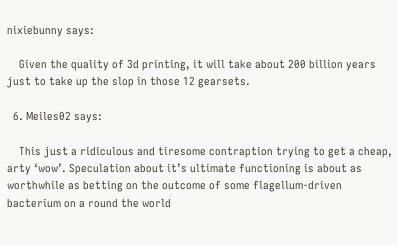nixiebunny says:

    Given the quality of 3d printing, it will take about 200 billion years just to take up the slop in those 12 gearsets.

  6. Meiles02 says:

    This just a ridiculous and tiresome contraption trying to get a cheap, arty ‘wow’. Speculation about it’s ultimate functioning is about as worthwhile as betting on the outcome of some flagellum-driven bacterium on a round the world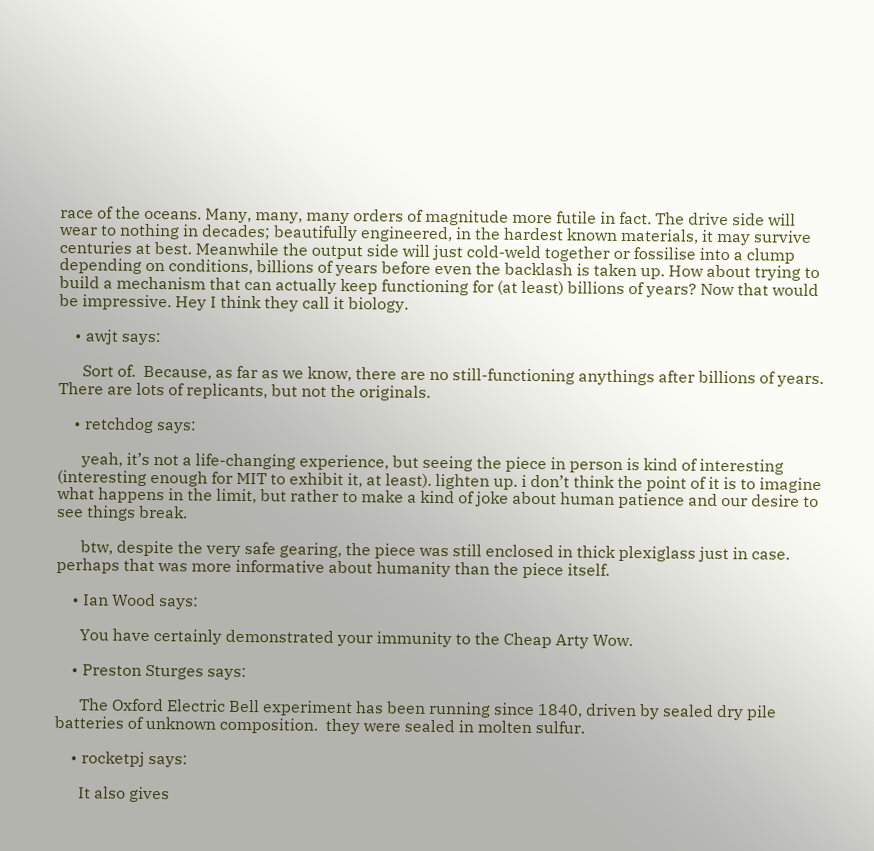race of the oceans. Many, many, many orders of magnitude more futile in fact. The drive side will wear to nothing in decades; beautifully engineered, in the hardest known materials, it may survive centuries at best. Meanwhile the output side will just cold-weld together or fossilise into a clump depending on conditions, billions of years before even the backlash is taken up. How about trying to build a mechanism that can actually keep functioning for (at least) billions of years? Now that would be impressive. Hey I think they call it biology.

    • awjt says:

      Sort of.  Because, as far as we know, there are no still-functioning anythings after billions of years.  There are lots of replicants, but not the originals.

    • retchdog says:

      yeah, it’s not a life-changing experience, but seeing the piece in person is kind of interesting (interesting enough for MIT to exhibit it, at least). lighten up. i don’t think the point of it is to imagine what happens in the limit, but rather to make a kind of joke about human patience and our desire to see things break.

      btw, despite the very safe gearing, the piece was still enclosed in thick plexiglass just in case. perhaps that was more informative about humanity than the piece itself.

    • Ian Wood says:

      You have certainly demonstrated your immunity to the Cheap Arty Wow.

    • Preston Sturges says:

      The Oxford Electric Bell experiment has been running since 1840, driven by sealed dry pile batteries of unknown composition.  they were sealed in molten sulfur.

    • rocketpj says:

      It also gives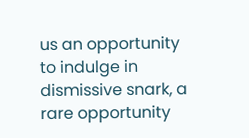us an opportunity to indulge in dismissive snark, a rare opportunity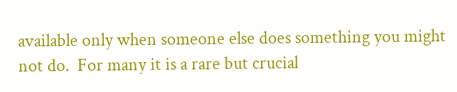available only when someone else does something you might not do.  For many it is a rare but crucial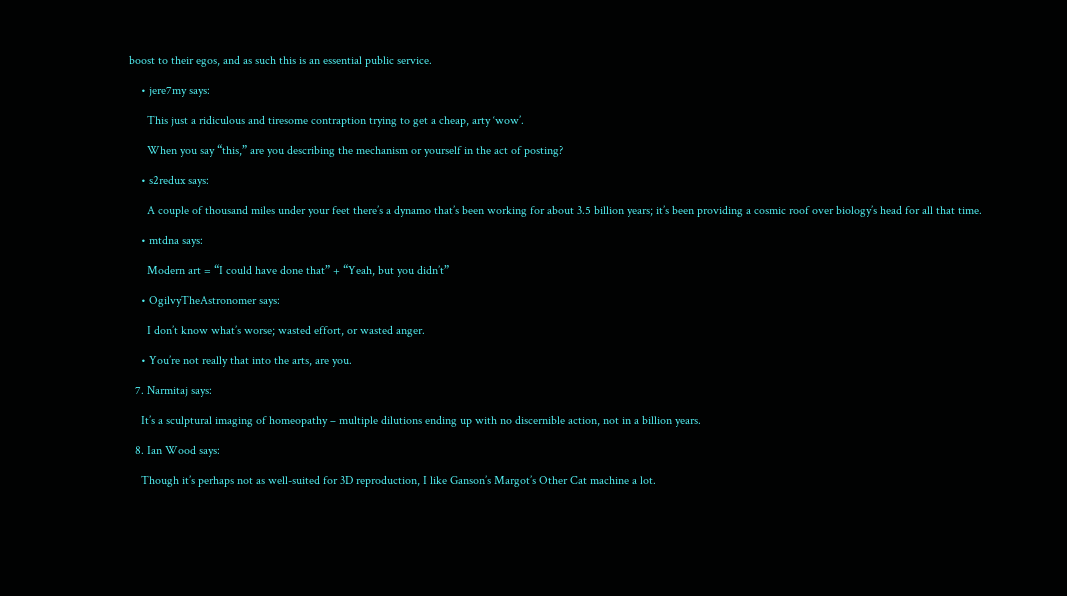boost to their egos, and as such this is an essential public service.

    • jere7my says:

      This just a ridiculous and tiresome contraption trying to get a cheap, arty ‘wow’.

      When you say “this,” are you describing the mechanism or yourself in the act of posting?

    • s2redux says:

      A couple of thousand miles under your feet there’s a dynamo that’s been working for about 3.5 billion years; it’s been providing a cosmic roof over biology’s head for all that time.

    • mtdna says:

      Modern art = “I could have done that” + “Yeah, but you didn’t”

    • OgilvyTheAstronomer says:

      I don’t know what’s worse; wasted effort, or wasted anger.

    • You’re not really that into the arts, are you.

  7. Narmitaj says:

    It’s a sculptural imaging of homeopathy – multiple dilutions ending up with no discernible action, not in a billion years.

  8. Ian Wood says:

    Though it’s perhaps not as well-suited for 3D reproduction, I like Ganson’s Margot’s Other Cat machine a lot.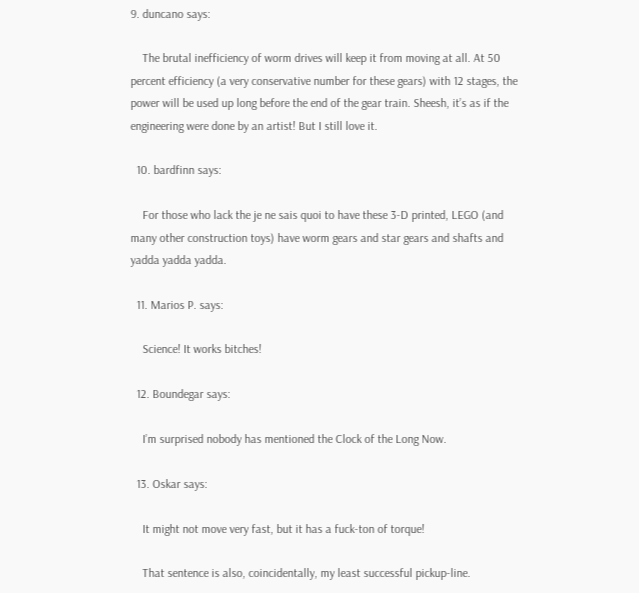9. duncano says:

    The brutal inefficiency of worm drives will keep it from moving at all. At 50 percent efficiency (a very conservative number for these gears) with 12 stages, the power will be used up long before the end of the gear train. Sheesh, it’s as if the engineering were done by an artist! But I still love it.

  10. bardfinn says:

    For those who lack the je ne sais quoi to have these 3-D printed, LEGO (and many other construction toys) have worm gears and star gears and shafts and yadda yadda yadda.

  11. Marios P. says:

    Science! It works bitches!

  12. Boundegar says:

    I’m surprised nobody has mentioned the Clock of the Long Now.

  13. Oskar says:

    It might not move very fast, but it has a fuck-ton of torque!

    That sentence is also, coincidentally, my least successful pickup-line.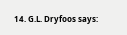14. G.L. Dryfoos says: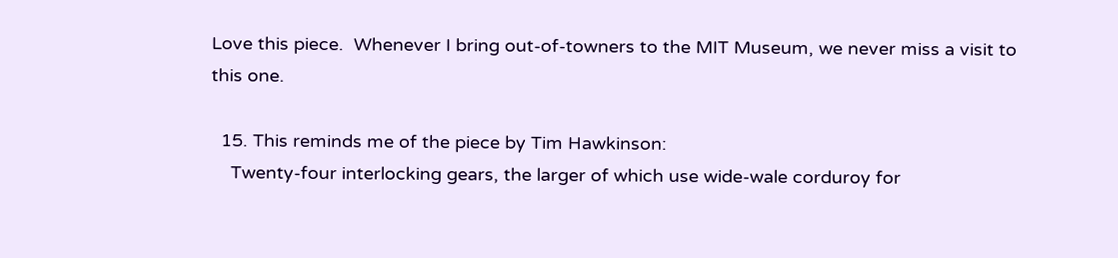Love this piece.  Whenever I bring out-of-towners to the MIT Museum, we never miss a visit to this one.

  15. This reminds me of the piece by Tim Hawkinson:
    Twenty-four interlocking gears, the larger of which use wide-wale corduroy for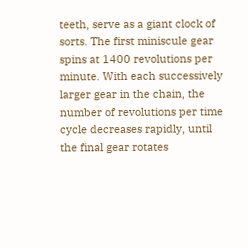teeth, serve as a giant clock of sorts. The first miniscule gear spins at 1400 revolutions per minute. With each successively larger gear in the chain, the number of revolutions per time cycle decreases rapidly, until the final gear rotates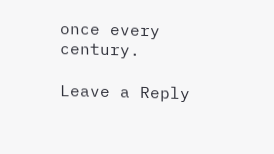once every century.

Leave a Reply